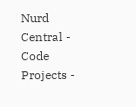Nurd Central - Code Projects -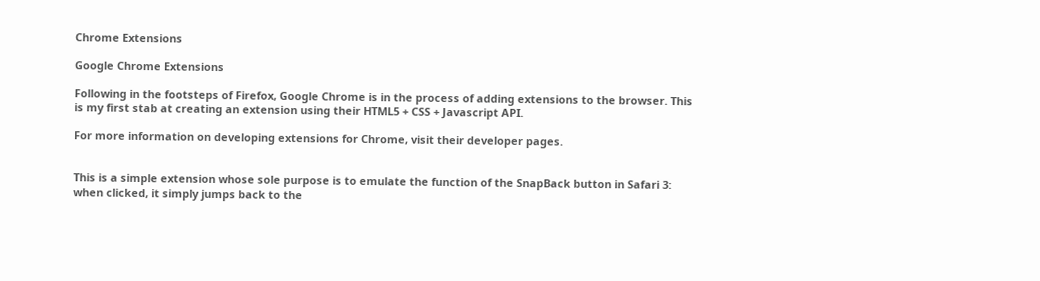Chrome Extensions

Google Chrome Extensions

Following in the footsteps of Firefox, Google Chrome is in the process of adding extensions to the browser. This is my first stab at creating an extension using their HTML5 + CSS + Javascript API.

For more information on developing extensions for Chrome, visit their developer pages.


This is a simple extension whose sole purpose is to emulate the function of the SnapBack button in Safari 3: when clicked, it simply jumps back to the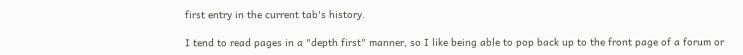first entry in the current tab's history.

I tend to read pages in a "depth first" manner, so I like being able to pop back up to the front page of a forum or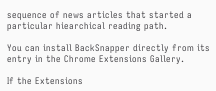sequence of news articles that started a particular hiearchical reading path.

You can install BackSnapper directly from its entry in the Chrome Extensions Gallery.

If the Extensions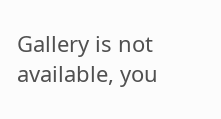Gallery is not available, you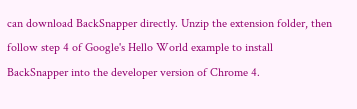can download BackSnapper directly. Unzip the extension folder, then follow step 4 of Google's Hello World example to install BackSnapper into the developer version of Chrome 4.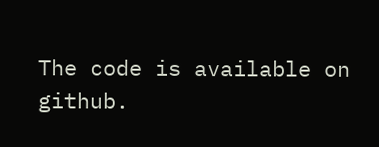The code is available on github.